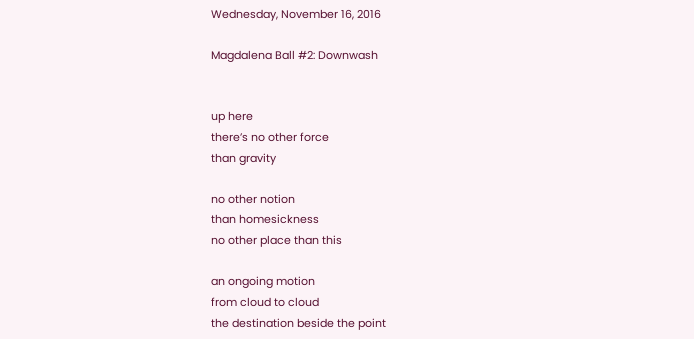Wednesday, November 16, 2016

Magdalena Ball #2: Downwash


up here
there’s no other force
than gravity

no other notion
than homesickness
no other place than this

an ongoing motion
from cloud to cloud
the destination beside the point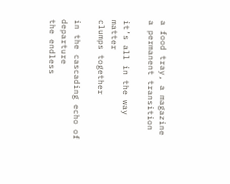a food tray, a magazine
a permanent transition

it’s all in the way matter
clumps together

in the cascading echo of departure
the endless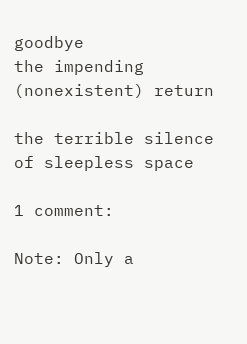goodbye
the impending (nonexistent) return

the terrible silence
of sleepless space

1 comment:

Note: Only a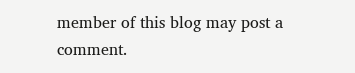member of this blog may post a comment.